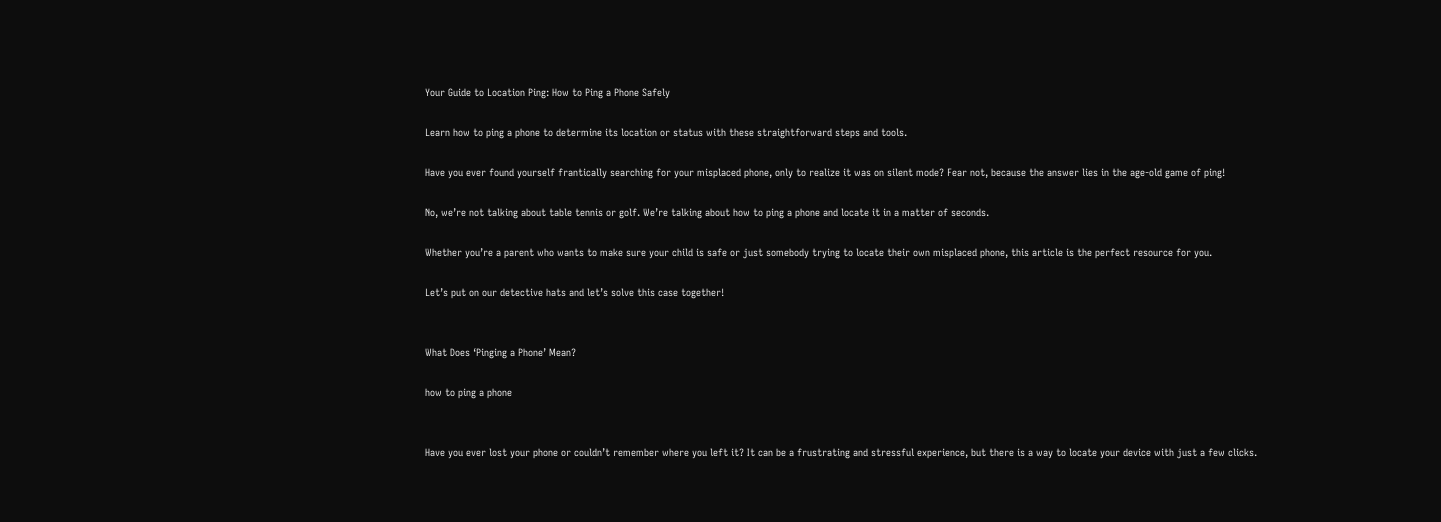Your Guide to Location Ping: How to Ping a Phone Safely

Learn how to ping a phone to determine its location or status with these straightforward steps and tools.

Have you ever found yourself frantically searching for your misplaced phone, only to realize it was on silent mode? Fear not, because the answer lies in the age-old game of ping!

No, we’re not talking about table tennis or golf. We’re talking about how to ping a phone and locate it in a matter of seconds.

Whether you’re a parent who wants to make sure your child is safe or just somebody trying to locate their own misplaced phone, this article is the perfect resource for you.

Let’s put on our detective hats and let’s solve this case together!


What Does ‘Pinging a Phone’ Mean?

how to ping a phone


Have you ever lost your phone or couldn’t remember where you left it? It can be a frustrating and stressful experience, but there is a way to locate your device with just a few clicks.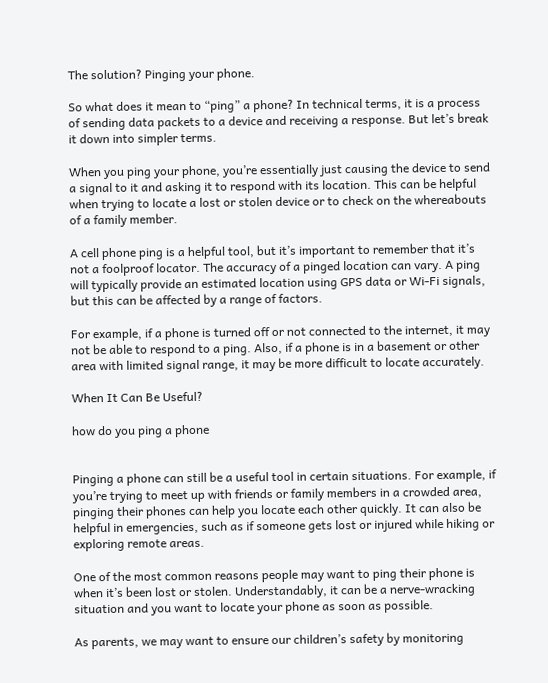The solution? Pinging your phone.

So what does it mean to “ping” a phone? In technical terms, it is a process of sending data packets to a device and receiving a response. But let’s break it down into simpler terms.

When you ping your phone, you’re essentially just causing the device to send a signal to it and asking it to respond with its location. This can be helpful when trying to locate a lost or stolen device or to check on the whereabouts of a family member.

A cell phone ping is a helpful tool, but it’s important to remember that it’s not a foolproof locator. The accuracy of a pinged location can vary. A ping will typically provide an estimated location using GPS data or Wi-Fi signals, but this can be affected by a range of factors.

For example, if a phone is turned off or not connected to the internet, it may not be able to respond to a ping. Also, if a phone is in a basement or other area with limited signal range, it may be more difficult to locate accurately.

When It Can Be Useful?

how do you ping a phone


Pinging a phone can still be a useful tool in certain situations. For example, if you’re trying to meet up with friends or family members in a crowded area, pinging their phones can help you locate each other quickly. It can also be helpful in emergencies, such as if someone gets lost or injured while hiking or exploring remote areas.

One of the most common reasons people may want to ping their phone is when it’s been lost or stolen. Understandably, it can be a nerve-wracking situation and you want to locate your phone as soon as possible.

As parents, we may want to ensure our children’s safety by monitoring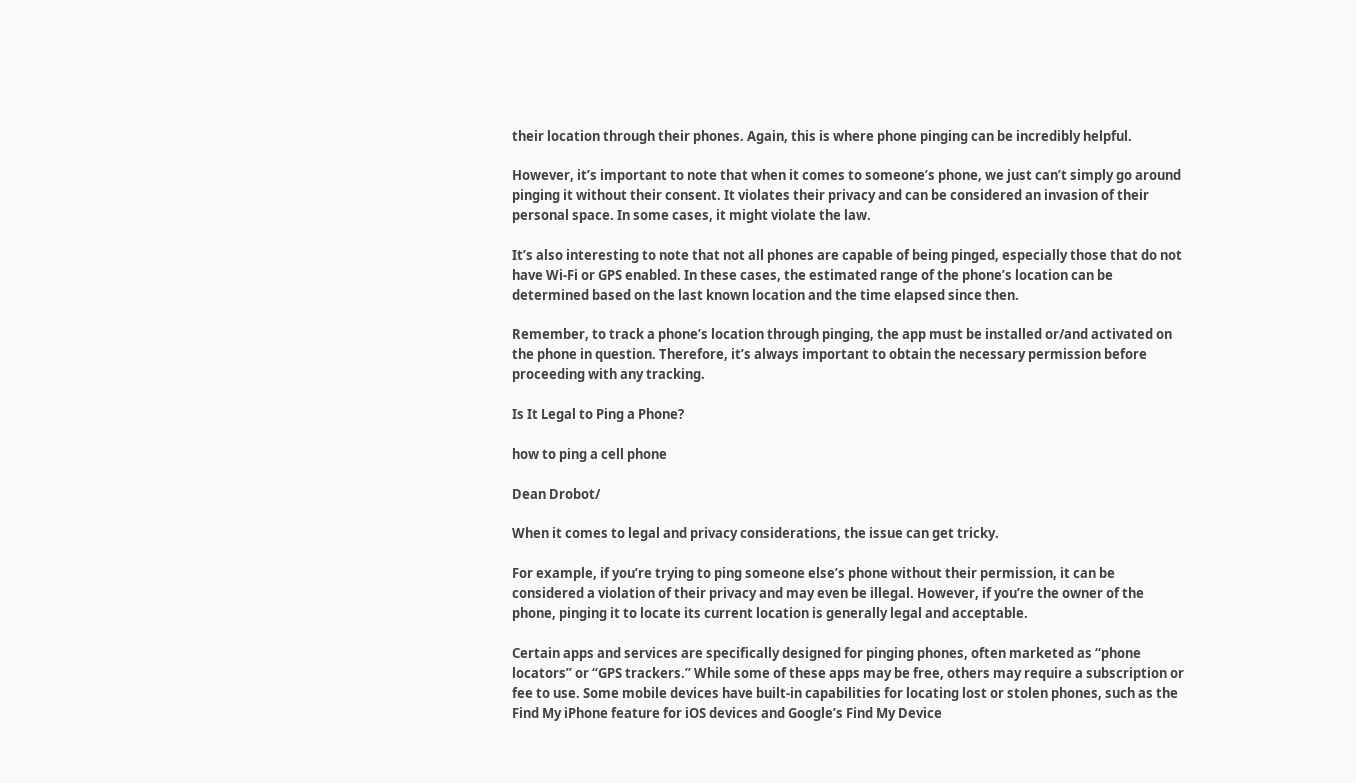their location through their phones. Again, this is where phone pinging can be incredibly helpful.

However, it’s important to note that when it comes to someone’s phone, we just can’t simply go around pinging it without their consent. It violates their privacy and can be considered an invasion of their personal space. In some cases, it might violate the law.

It’s also interesting to note that not all phones are capable of being pinged, especially those that do not have Wi-Fi or GPS enabled. In these cases, the estimated range of the phone’s location can be determined based on the last known location and the time elapsed since then.

Remember, to track a phone’s location through pinging, the app must be installed or/and activated on the phone in question. Therefore, it’s always important to obtain the necessary permission before proceeding with any tracking.

Is It Legal to Ping a Phone?

how to ping a cell phone

Dean Drobot/

When it comes to legal and privacy considerations, the issue can get tricky.

For example, if you’re trying to ping someone else’s phone without their permission, it can be considered a violation of their privacy and may even be illegal. However, if you’re the owner of the phone, pinging it to locate its current location is generally legal and acceptable.

Certain apps and services are specifically designed for pinging phones, often marketed as “phone locators” or “GPS trackers.” While some of these apps may be free, others may require a subscription or fee to use. Some mobile devices have built-in capabilities for locating lost or stolen phones, such as the Find My iPhone feature for iOS devices and Google’s Find My Device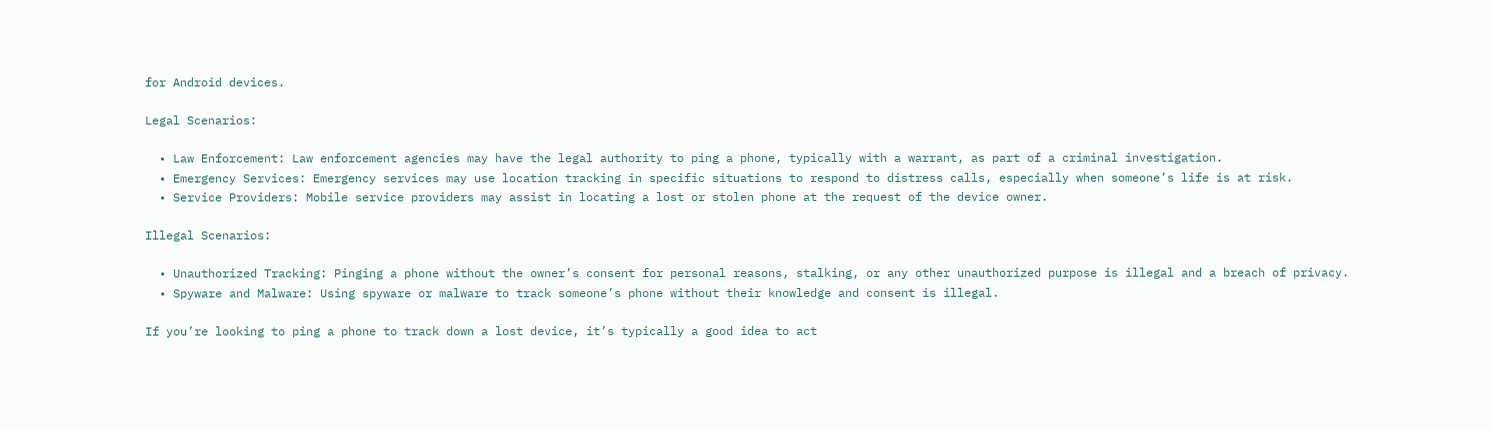for Android devices.

Legal Scenarios:

  • Law Enforcement: Law enforcement agencies may have the legal authority to ping a phone, typically with a warrant, as part of a criminal investigation.
  • Emergency Services: Emergency services may use location tracking in specific situations to respond to distress calls, especially when someone’s life is at risk.
  • Service Providers: Mobile service providers may assist in locating a lost or stolen phone at the request of the device owner.

Illegal Scenarios:

  • Unauthorized Tracking: Pinging a phone without the owner’s consent for personal reasons, stalking, or any other unauthorized purpose is illegal and a breach of privacy.
  • Spyware and Malware: Using spyware or malware to track someone’s phone without their knowledge and consent is illegal.

If you’re looking to ping a phone to track down a lost device, it’s typically a good idea to act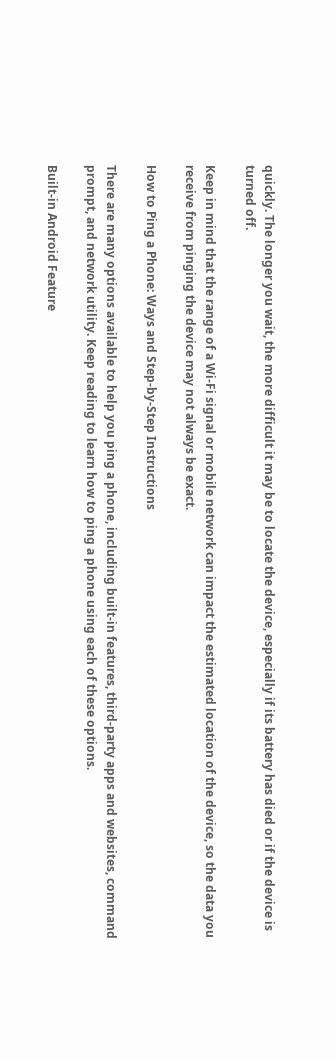quickly. The longer you wait, the more difficult it may be to locate the device, especially if its battery has died or if the device is turned off.

Keep in mind that the range of a Wi-Fi signal or mobile network can impact the estimated location of the device, so the data you receive from pinging the device may not always be exact.

How to Ping a Phone: Ways and Step-by-Step Instructions

There are many options available to help you ping a phone, including built-in features, third-party apps and websites, command prompt, and network utility. Keep reading to learn how to ping a phone using each of these options.

Built-in Android Feature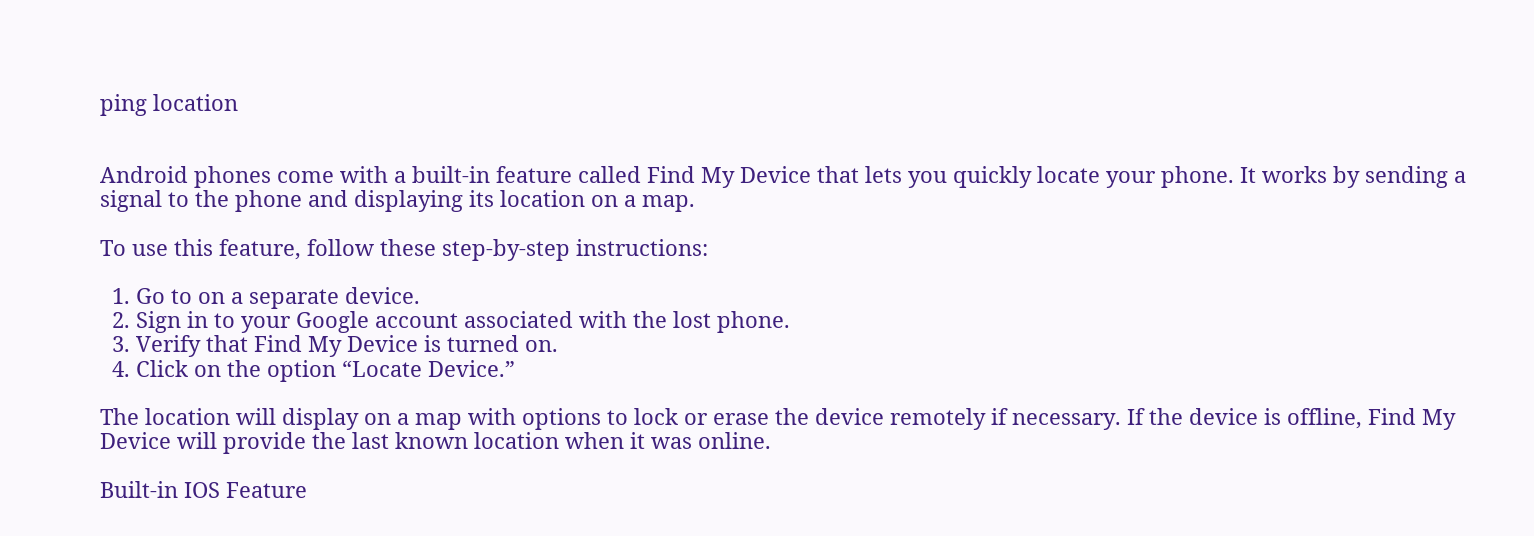ping location


Android phones come with a built-in feature called Find My Device that lets you quickly locate your phone. It works by sending a signal to the phone and displaying its location on a map.

To use this feature, follow these step-by-step instructions:

  1. Go to on a separate device.
  2. Sign in to your Google account associated with the lost phone.
  3. Verify that Find My Device is turned on.
  4. Click on the option “Locate Device.”

The location will display on a map with options to lock or erase the device remotely if necessary. If the device is offline, Find My Device will provide the last known location when it was online.

Built-in IOS Feature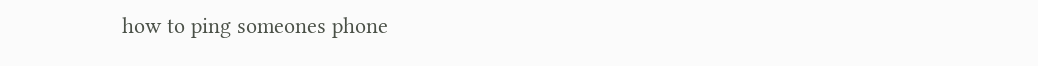how to ping someones phone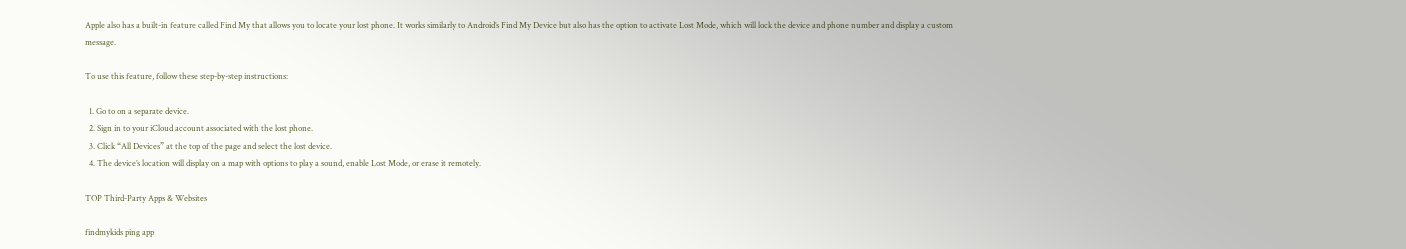Apple also has a built-in feature called Find My that allows you to locate your lost phone. It works similarly to Android’s Find My Device but also has the option to activate Lost Mode, which will lock the device and phone number and display a custom message.

To use this feature, follow these step-by-step instructions:

  1. Go to on a separate device.
  2. Sign in to your iCloud account associated with the lost phone.
  3. Click “All Devices” at the top of the page and select the lost device.
  4. The device’s location will display on a map with options to play a sound, enable Lost Mode, or erase it remotely.

TOP Third-Party Apps & Websites

findmykids ping app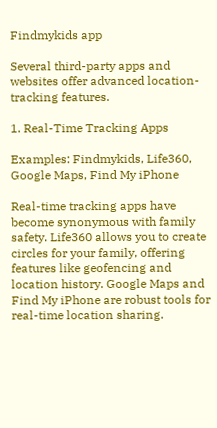Findmykids app

Several third-party apps and websites offer advanced location-tracking features.

1. Real-Time Tracking Apps

Examples: Findmykids, Life360, Google Maps, Find My iPhone

Real-time tracking apps have become synonymous with family safety. Life360 allows you to create circles for your family, offering features like geofencing and location history. Google Maps and Find My iPhone are robust tools for real-time location sharing.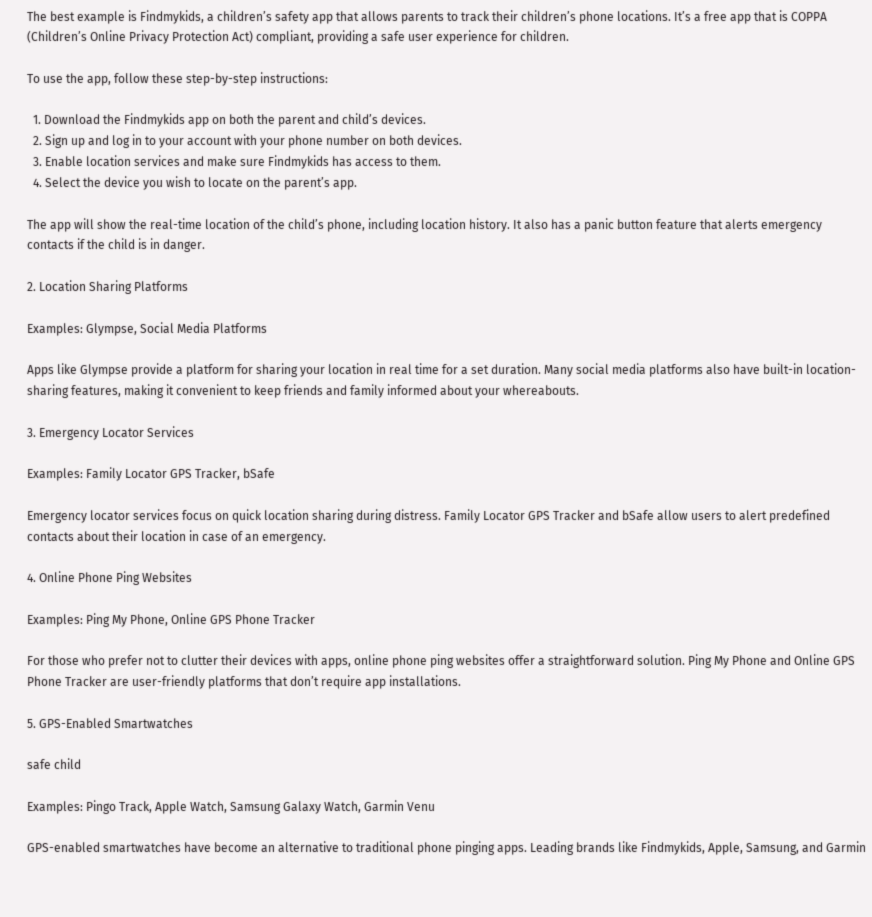The best example is Findmykids, a children’s safety app that allows parents to track their children’s phone locations. It’s a free app that is COPPA (Children’s Online Privacy Protection Act) compliant, providing a safe user experience for children.

To use the app, follow these step-by-step instructions:

  1. Download the Findmykids app on both the parent and child’s devices.
  2. Sign up and log in to your account with your phone number on both devices.
  3. Enable location services and make sure Findmykids has access to them.
  4. Select the device you wish to locate on the parent’s app.

The app will show the real-time location of the child’s phone, including location history. It also has a panic button feature that alerts emergency contacts if the child is in danger.

2. Location Sharing Platforms

Examples: Glympse, Social Media Platforms

Apps like Glympse provide a platform for sharing your location in real time for a set duration. Many social media platforms also have built-in location-sharing features, making it convenient to keep friends and family informed about your whereabouts.

3. Emergency Locator Services

Examples: Family Locator GPS Tracker, bSafe

Emergency locator services focus on quick location sharing during distress. Family Locator GPS Tracker and bSafe allow users to alert predefined contacts about their location in case of an emergency.

4. Online Phone Ping Websites

Examples: Ping My Phone, Online GPS Phone Tracker

For those who prefer not to clutter their devices with apps, online phone ping websites offer a straightforward solution. Ping My Phone and Online GPS Phone Tracker are user-friendly platforms that don’t require app installations.

5. GPS-Enabled Smartwatches

safe child

Examples: Pingo Track, Apple Watch, Samsung Galaxy Watch, Garmin Venu

GPS-enabled smartwatches have become an alternative to traditional phone pinging apps. Leading brands like Findmykids, Apple, Samsung, and Garmin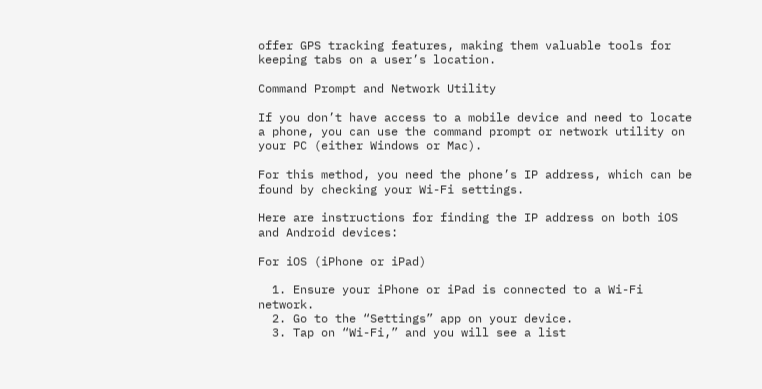offer GPS tracking features, making them valuable tools for keeping tabs on a user’s location.

Command Prompt and Network Utility

If you don’t have access to a mobile device and need to locate a phone, you can use the command prompt or network utility on your PC (either Windows or Mac).

For this method, you need the phone’s IP address, which can be found by checking your Wi-Fi settings.

Here are instructions for finding the IP address on both iOS and Android devices:

For iOS (iPhone or iPad)

  1. Ensure your iPhone or iPad is connected to a Wi-Fi network.
  2. Go to the “Settings” app on your device.
  3. Tap on “Wi-Fi,” and you will see a list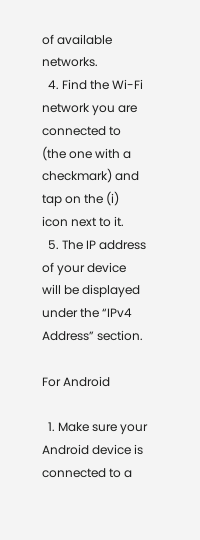of available networks.
  4. Find the Wi-Fi network you are connected to (the one with a checkmark) and tap on the (i) icon next to it.
  5. The IP address of your device will be displayed under the “IPv4 Address” section.

For Android

  1. Make sure your Android device is connected to a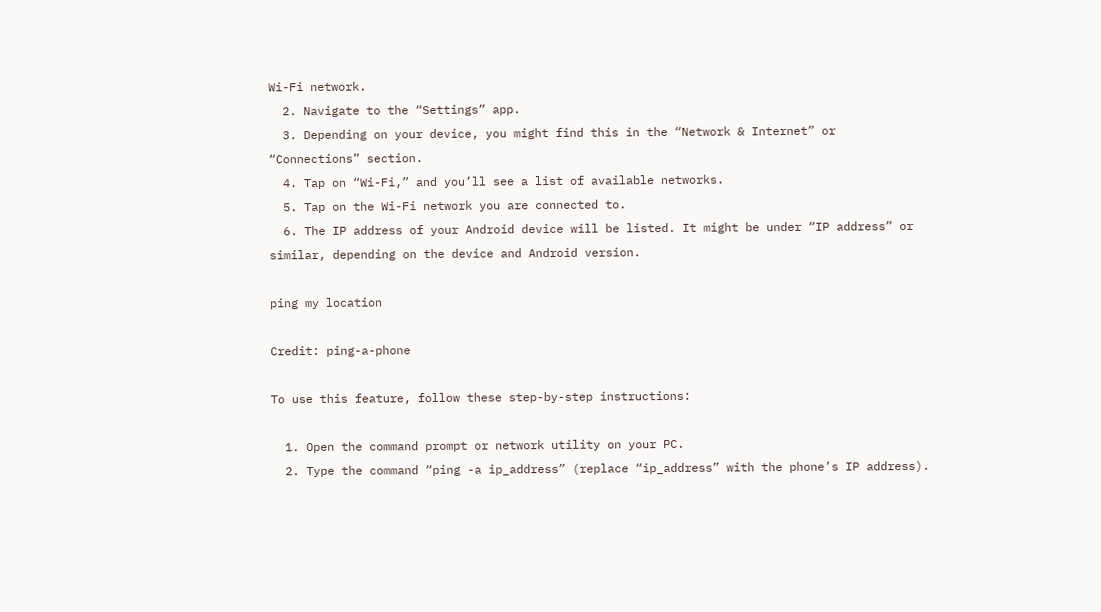Wi-Fi network.
  2. Navigate to the “Settings” app.
  3. Depending on your device, you might find this in the “Network & Internet” or “Connections” section.
  4. Tap on “Wi-Fi,” and you’ll see a list of available networks.
  5. Tap on the Wi-Fi network you are connected to.
  6. The IP address of your Android device will be listed. It might be under “IP address” or similar, depending on the device and Android version.

ping my location

Credit: ping-a-phone

To use this feature, follow these step-by-step instructions:

  1. Open the command prompt or network utility on your PC.
  2. Type the command “ping -a ip_address” (replace “ip_address” with the phone’s IP address).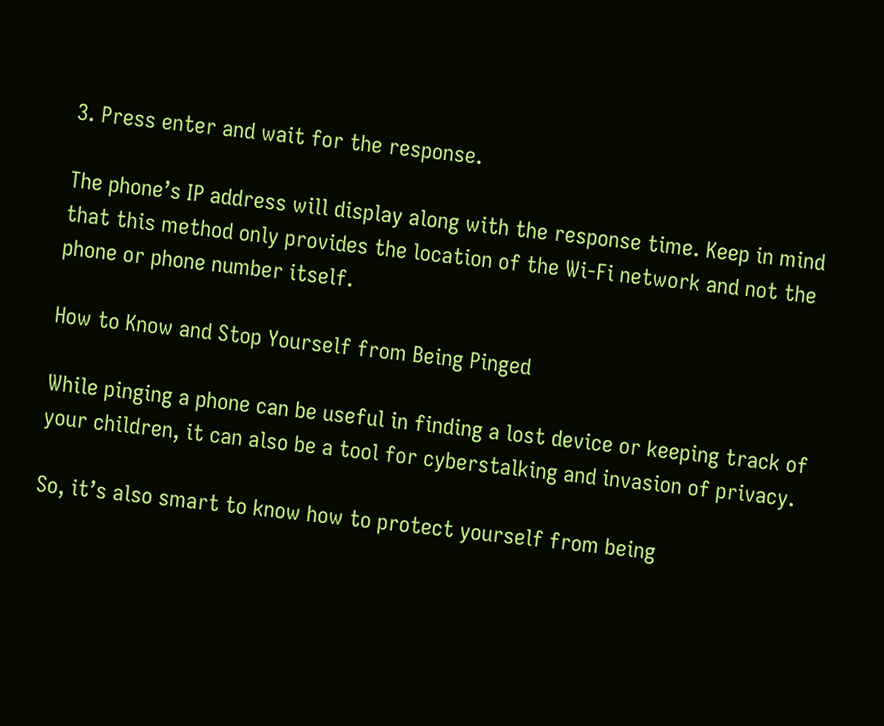3. Press enter and wait for the response.

The phone’s IP address will display along with the response time. Keep in mind that this method only provides the location of the Wi-Fi network and not the phone or phone number itself.

How to Know and Stop Yourself from Being Pinged

While pinging a phone can be useful in finding a lost device or keeping track of your children, it can also be a tool for cyberstalking and invasion of privacy.

So, it’s also smart to know how to protect yourself from being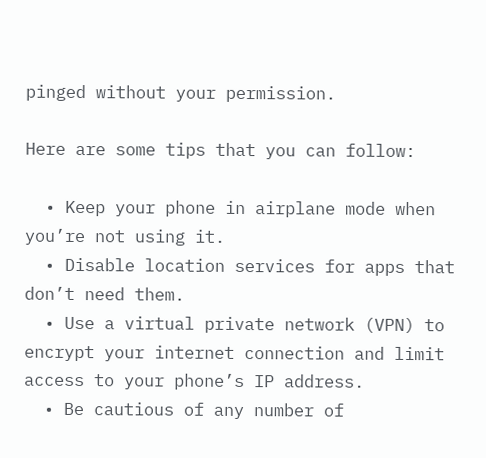pinged without your permission.

Here are some tips that you can follow:

  • Keep your phone in airplane mode when you’re not using it.
  • Disable location services for apps that don’t need them.
  • Use a virtual private network (VPN) to encrypt your internet connection and limit access to your phone’s IP address.
  • Be cautious of any number of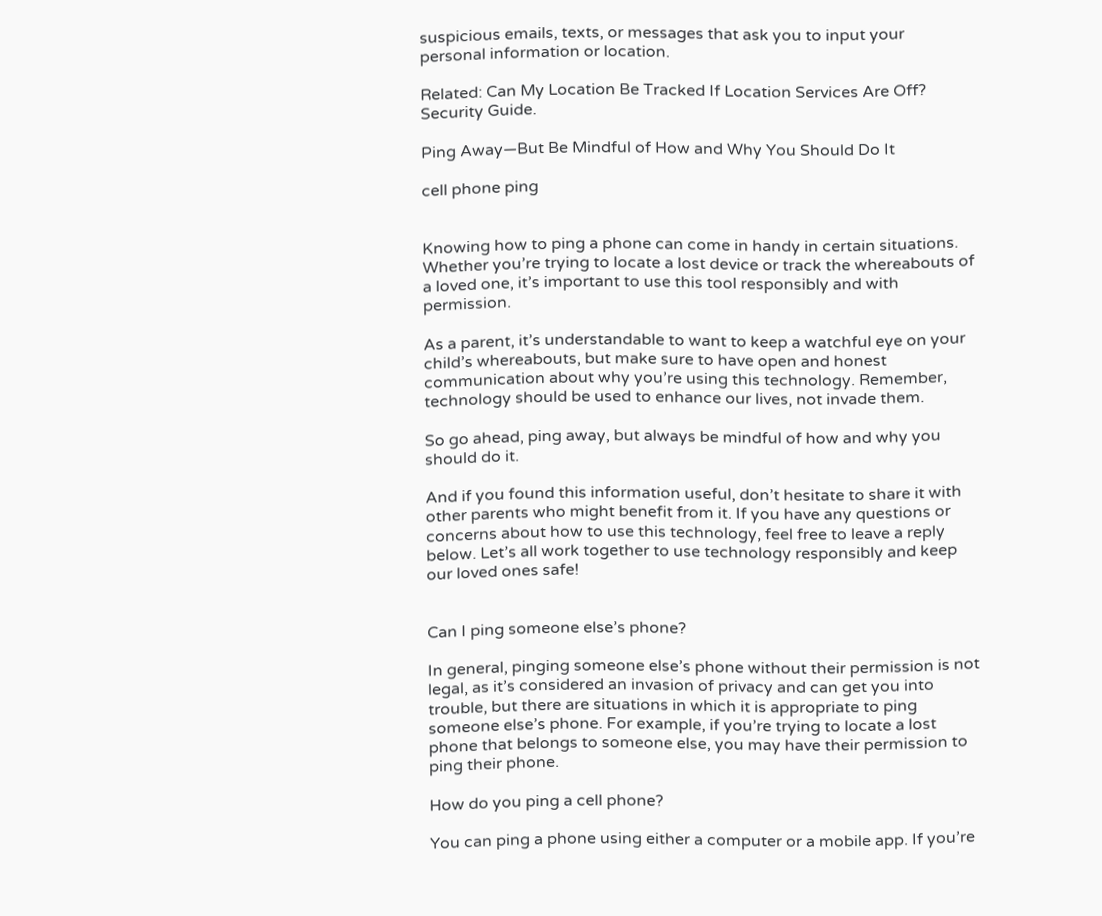suspicious emails, texts, or messages that ask you to input your personal information or location.

Related: Can My Location Be Tracked If Location Services Are Off? Security Guide.

Ping Away—But Be Mindful of How and Why You Should Do It

cell phone ping


Knowing how to ping a phone can come in handy in certain situations. Whether you’re trying to locate a lost device or track the whereabouts of a loved one, it’s important to use this tool responsibly and with permission.

As a parent, it’s understandable to want to keep a watchful eye on your child’s whereabouts, but make sure to have open and honest communication about why you’re using this technology. Remember, technology should be used to enhance our lives, not invade them.

So go ahead, ping away, but always be mindful of how and why you should do it.

And if you found this information useful, don’t hesitate to share it with other parents who might benefit from it. If you have any questions or concerns about how to use this technology, feel free to leave a reply below. Let’s all work together to use technology responsibly and keep our loved ones safe!


Can I ping someone else’s phone?

In general, pinging someone else’s phone without their permission is not legal, as it’s considered an invasion of privacy and can get you into trouble, but there are situations in which it is appropriate to ping someone else’s phone. For example, if you’re trying to locate a lost phone that belongs to someone else, you may have their permission to ping their phone.

How do you ping a cell phone?

You can ping a phone using either a computer or a mobile app. If you’re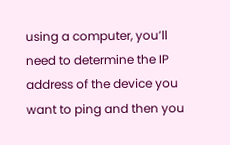using a computer, you’ll need to determine the IP address of the device you want to ping and then you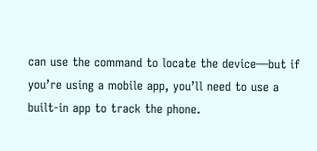can use the command to locate the device—but if you’re using a mobile app, you’ll need to use a built-in app to track the phone.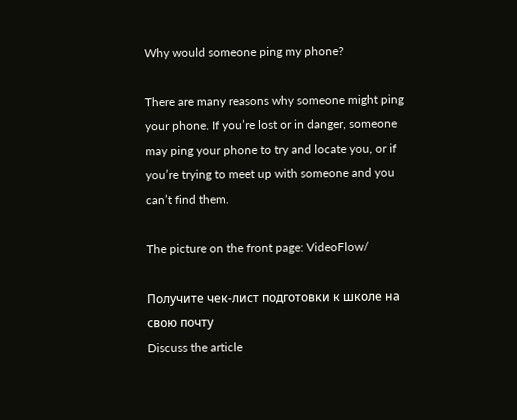Why would someone ping my phone?

There are many reasons why someone might ping your phone. If you’re lost or in danger, someone may ping your phone to try and locate you, or if you’re trying to meet up with someone and you can’t find them.

The picture on the front page: VideoFlow/

Получите чек-лист подготовки к школе на свою почту
Discuss the article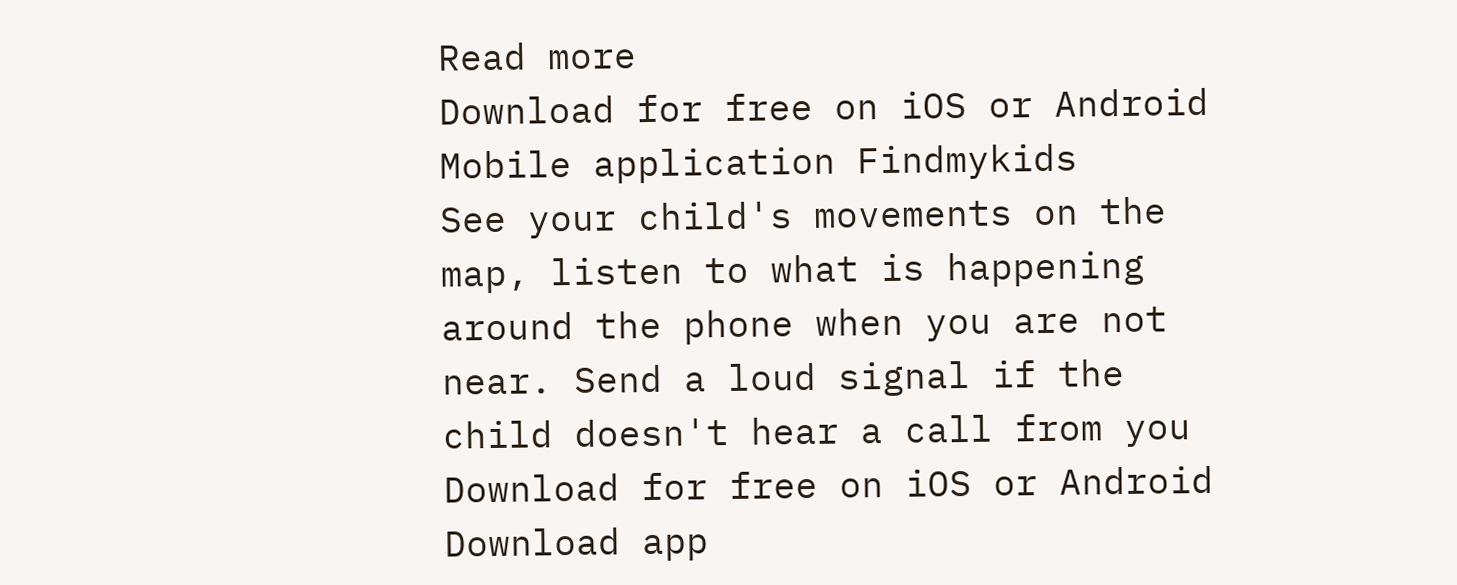Read more
Download for free on iOS or Android
Mobile application Findmykids
See your child's movements on the map, listen to what is happening around the phone when you are not near. Send a loud signal if the child doesn't hear a call from you
Download for free on iOS or Android
Download app